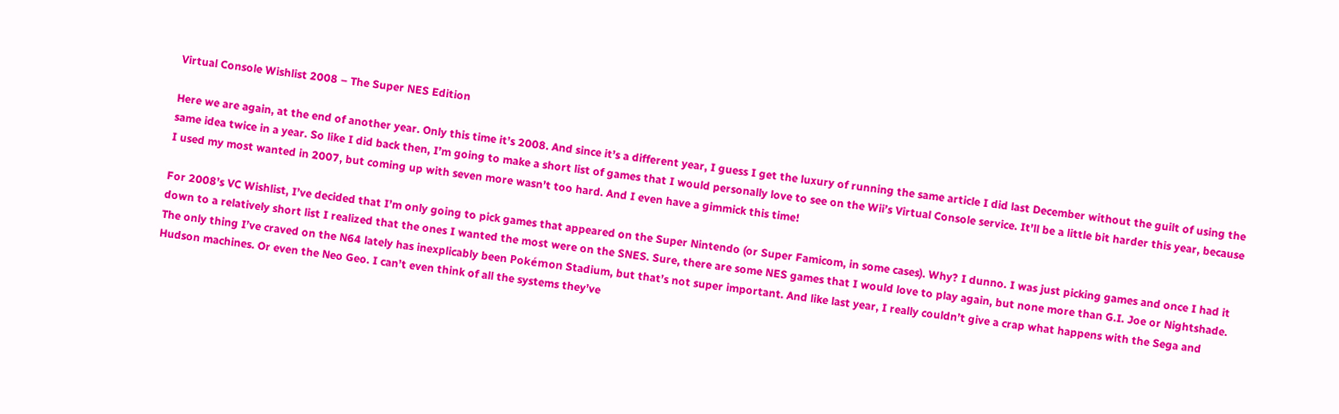Virtual Console Wishlist 2008 – The Super NES Edition

Here we are again, at the end of another year. Only this time it’s 2008. And since it’s a different year, I guess I get the luxury of running the same article I did last December without the guilt of using the same idea twice in a year. So like I did back then, I’m going to make a short list of games that I would personally love to see on the Wii’s Virtual Console service. It’ll be a little bit harder this year, because I used my most wanted in 2007, but coming up with seven more wasn’t too hard. And I even have a gimmick this time!

For 2008’s VC Wishlist, I’ve decided that I’m only going to pick games that appeared on the Super Nintendo (or Super Famicom, in some cases). Why? I dunno. I was just picking games and once I had it down to a relatively short list I realized that the ones I wanted the most were on the SNES. Sure, there are some NES games that I would love to play again, but none more than G.I. Joe or Nightshade. The only thing I’ve craved on the N64 lately has inexplicably been Pokémon Stadium, but that’s not super important. And like last year, I really couldn’t give a crap what happens with the Sega and Hudson machines. Or even the Neo Geo. I can’t even think of all the systems they’ve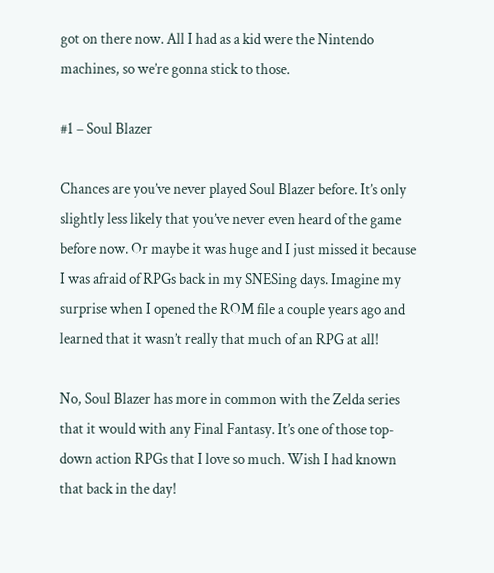got on there now. All I had as a kid were the Nintendo machines, so we’re gonna stick to those.

#1 – Soul Blazer

Chances are you’ve never played Soul Blazer before. It’s only slightly less likely that you’ve never even heard of the game before now. Or maybe it was huge and I just missed it because I was afraid of RPGs back in my SNESing days. Imagine my surprise when I opened the ROM file a couple years ago and learned that it wasn’t really that much of an RPG at all!

No, Soul Blazer has more in common with the Zelda series that it would with any Final Fantasy. It’s one of those top-down action RPGs that I love so much. Wish I had known that back in the day!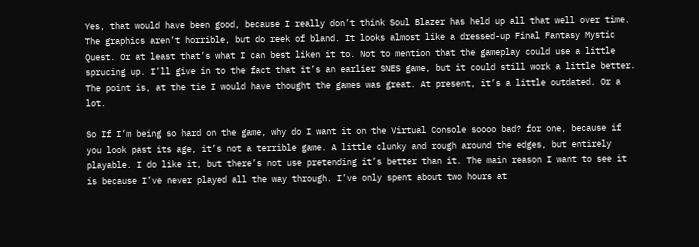Yes, that would have been good, because I really don’t think Soul Blazer has held up all that well over time. The graphics aren’t horrible, but do reek of bland. It looks almost like a dressed-up Final Fantasy Mystic Quest. Or at least that’s what I can best liken it to. Not to mention that the gameplay could use a little sprucing up. I’ll give in to the fact that it’s an earlier SNES game, but it could still work a little better. The point is, at the tie I would have thought the games was great. At present, it’s a little outdated. Or a lot.

So If I’m being so hard on the game, why do I want it on the Virtual Console soooo bad? for one, because if you look past its age, it’s not a terrible game. A little clunky and rough around the edges, but entirely playable. I do like it, but there’s not use pretending it’s better than it. The main reason I want to see it is because I’ve never played all the way through. I’ve only spent about two hours at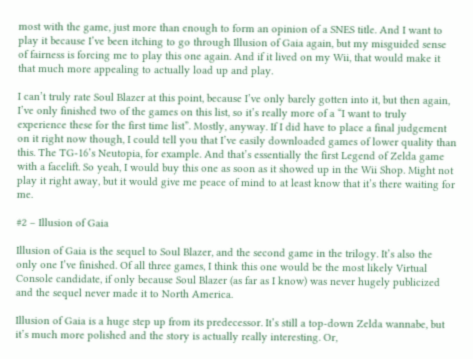most with the game, just more than enough to form an opinion of a SNES title. And I want to play it because I’ve been itching to go through Illusion of Gaia again, but my misguided sense of fairness is forcing me to play this one again. And if it lived on my Wii, that would make it that much more appealing to actually load up and play.

I can’t truly rate Soul Blazer at this point, because I’ve only barely gotten into it, but then again, I’ve only finished two of the games on this list, so it’s really more of a “I want to truly experience these for the first time list”. Mostly, anyway. If I did have to place a final judgement on it right now though, I could tell you that I’ve easily downloaded games of lower quality than this. The TG-16’s Neutopia, for example. And that’s essentially the first Legend of Zelda game with a facelift. So yeah, I would buy this one as soon as it showed up in the Wii Shop. Might not play it right away, but it would give me peace of mind to at least know that it’s there waiting for me.

#2 – Illusion of Gaia

Illusion of Gaia is the sequel to Soul Blazer, and the second game in the trilogy. It’s also the only one I’ve finished. Of all three games, I think this one would be the most likely Virtual Console candidate, if only because Soul Blazer (as far as I know) was never hugely publicized and the sequel never made it to North America.

Illusion of Gaia is a huge step up from its predecessor. It’s still a top-down Zelda wannabe, but it’s much more polished and the story is actually really interesting. Or,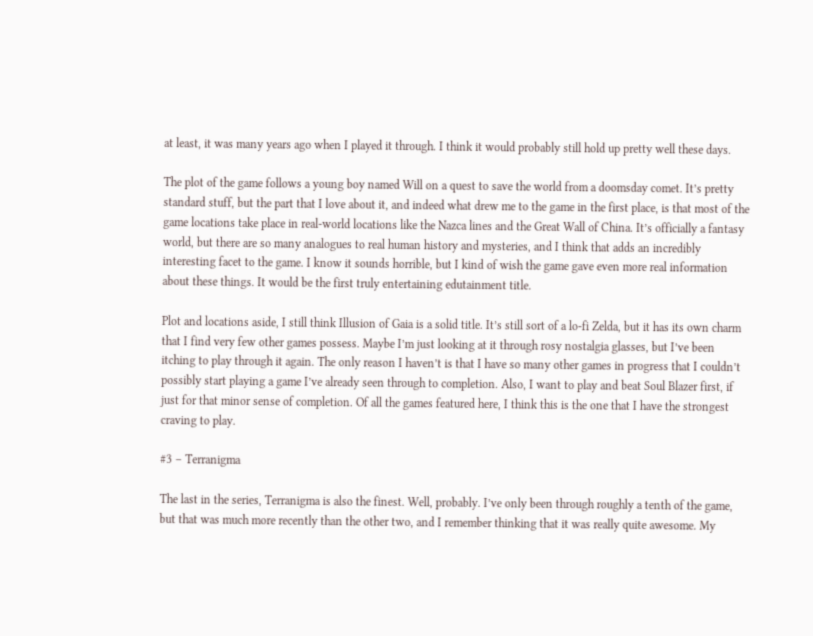at least, it was many years ago when I played it through. I think it would probably still hold up pretty well these days.

The plot of the game follows a young boy named Will on a quest to save the world from a doomsday comet. It’s pretty standard stuff, but the part that I love about it, and indeed what drew me to the game in the first place, is that most of the game locations take place in real-world locations like the Nazca lines and the Great Wall of China. It’s officially a fantasy world, but there are so many analogues to real human history and mysteries, and I think that adds an incredibly interesting facet to the game. I know it sounds horrible, but I kind of wish the game gave even more real information about these things. It would be the first truly entertaining edutainment title.

Plot and locations aside, I still think Illusion of Gaia is a solid title. It’s still sort of a lo-fi Zelda, but it has its own charm that I find very few other games possess. Maybe I’m just looking at it through rosy nostalgia glasses, but I’ve been itching to play through it again. The only reason I haven’t is that I have so many other games in progress that I couldn’t possibly start playing a game I’ve already seen through to completion. Also, I want to play and beat Soul Blazer first, if just for that minor sense of completion. Of all the games featured here, I think this is the one that I have the strongest craving to play.

#3 – Terranigma

The last in the series, Terranigma is also the finest. Well, probably. I’ve only been through roughly a tenth of the game, but that was much more recently than the other two, and I remember thinking that it was really quite awesome. My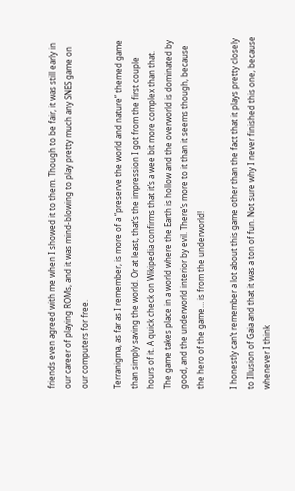friends even agreed with me when I showed it to them. Though to be fair, it was still early in our career of playing ROMs, and it was mind-blowing to play pretty much any SNES game on our computers for free.

Terranigma, as far as I remember, is more of a “preserve the world and nature” themed game than simply saving the world. Or at least, that’s the impression I got from the first couple hours of it. A quick check on Wikipedia confirms that it’s a wee bit more complex than that. The game takes place in a world where the Earth is hollow and the overworld is dominated by good, and the underworld interior by evil. There’s more to it than it seems though, because the hero of the game… is from the underworld!

I honestly can’t remember a lot about this game other than the fact that it plays pretty closely to Illusion of Gaia and that it was a ton of fun. Not sure why I never finished this one, because whenever I think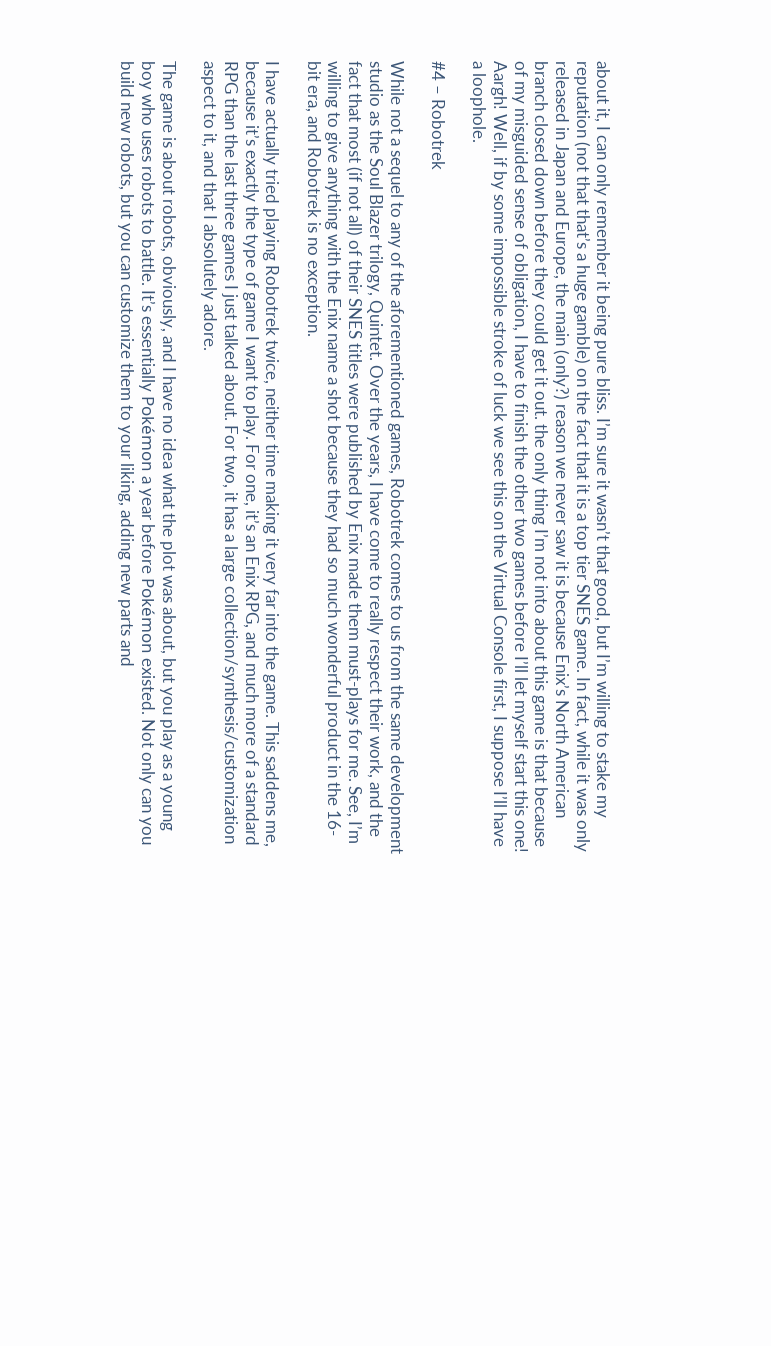about it, I can only remember it being pure bliss. I’m sure it wasn’t that good, but I’m willing to stake my reputation (not that that’s a huge gamble) on the fact that it is a top tier SNES game. In fact, while it was only released in Japan and Europe, the main (only?) reason we never saw it is because Enix’s North American branch closed down before they could get it out. the only thing I’m not into about this game is that because of my misguided sense of obligation, I have to finish the other two games before I’ll let myself start this one! Aargh! Well, if by some impossible stroke of luck we see this on the Virtual Console first, I suppose I’ll have a loophole.

#4 – Robotrek

While not a sequel to any of the aforementioned games, Robotrek comes to us from the same development studio as the Soul Blazer trilogy, Quintet. Over the years, I have come to really respect their work, and the fact that most (if not all) of their SNES titles were published by Enix made them must-plays for me. See, I’m willing to give anything with the Enix name a shot because they had so much wonderful product in the 16-bit era, and Robotrek is no exception.

I have actually tried playing Robotrek twice, neither time making it very far into the game. This saddens me, because it’s exactly the type of game I want to play. For one, it’s an Enix RPG, and much more of a standard RPG than the last three games I just talked about. For two, it has a large collection/synthesis/customization aspect to it, and that I absolutely adore.

The game is about robots, obviously, and I have no idea what the plot was about, but you play as a young boy who uses robots to battle. It’s essentially Pokémon a year before Pokémon existed. Not only can you build new robots, but you can customize them to your liking, adding new parts and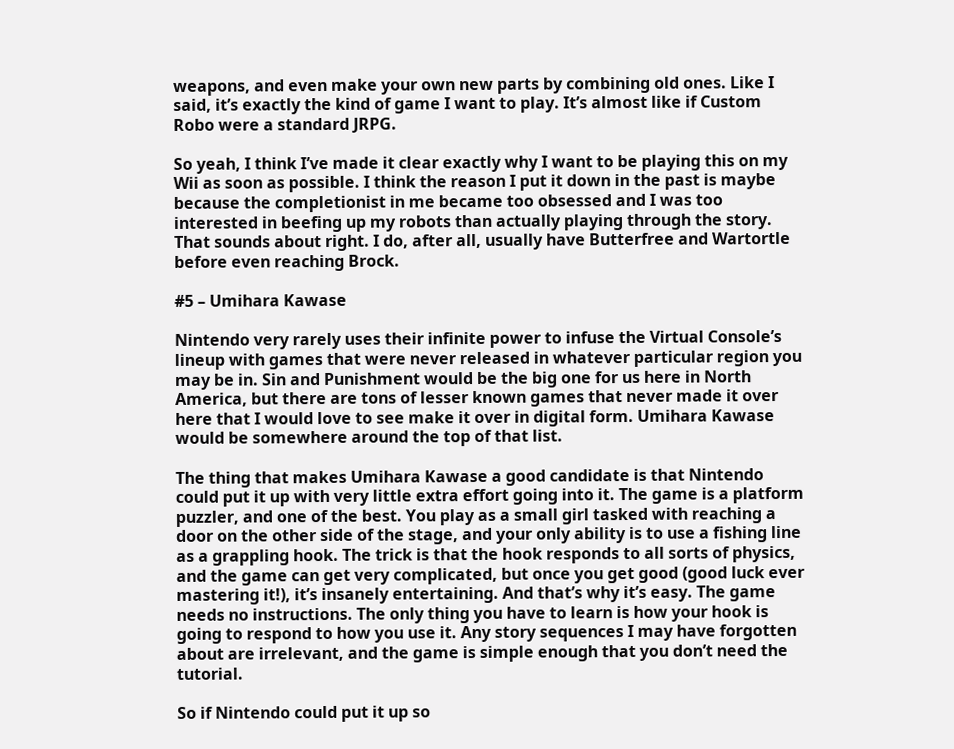weapons, and even make your own new parts by combining old ones. Like I said, it’s exactly the kind of game I want to play. It’s almost like if Custom Robo were a standard JRPG.

So yeah, I think I’ve made it clear exactly why I want to be playing this on my Wii as soon as possible. I think the reason I put it down in the past is maybe because the completionist in me became too obsessed and I was too interested in beefing up my robots than actually playing through the story. That sounds about right. I do, after all, usually have Butterfree and Wartortle before even reaching Brock.

#5 – Umihara Kawase

Nintendo very rarely uses their infinite power to infuse the Virtual Console’s lineup with games that were never released in whatever particular region you may be in. Sin and Punishment would be the big one for us here in North America, but there are tons of lesser known games that never made it over here that I would love to see make it over in digital form. Umihara Kawase would be somewhere around the top of that list.

The thing that makes Umihara Kawase a good candidate is that Nintendo could put it up with very little extra effort going into it. The game is a platform puzzler, and one of the best. You play as a small girl tasked with reaching a door on the other side of the stage, and your only ability is to use a fishing line as a grappling hook. The trick is that the hook responds to all sorts of physics, and the game can get very complicated, but once you get good (good luck ever mastering it!), it’s insanely entertaining. And that’s why it’s easy. The game needs no instructions. The only thing you have to learn is how your hook is going to respond to how you use it. Any story sequences I may have forgotten about are irrelevant, and the game is simple enough that you don’t need the tutorial.

So if Nintendo could put it up so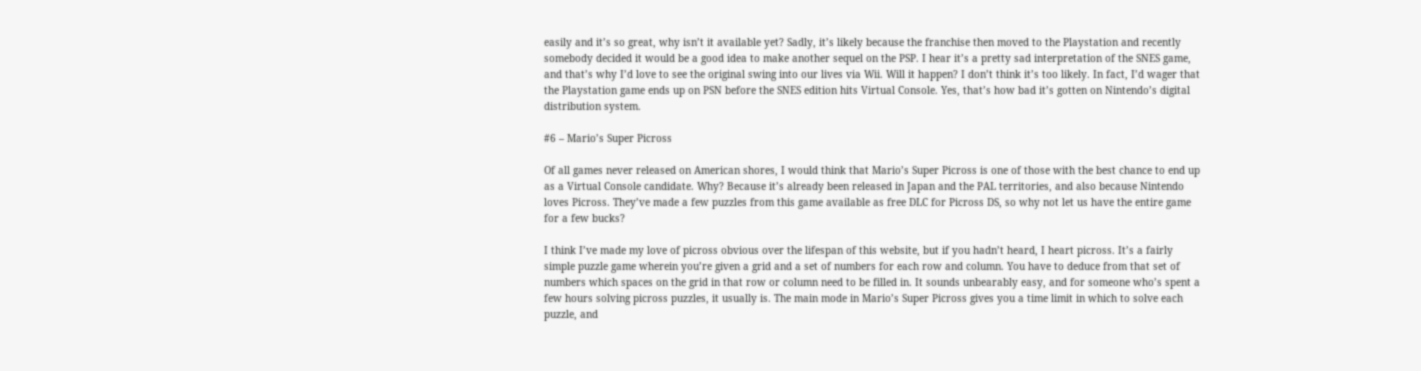easily and it’s so great, why isn’t it available yet? Sadly, it’s likely because the franchise then moved to the Playstation and recently somebody decided it would be a good idea to make another sequel on the PSP. I hear it’s a pretty sad interpretation of the SNES game, and that’s why I’d love to see the original swing into our lives via Wii. Will it happen? I don’t think it’s too likely. In fact, I’d wager that the Playstation game ends up on PSN before the SNES edition hits Virtual Console. Yes, that’s how bad it’s gotten on Nintendo’s digital distribution system.

#6 – Mario’s Super Picross

Of all games never released on American shores, I would think that Mario’s Super Picross is one of those with the best chance to end up as a Virtual Console candidate. Why? Because it’s already been released in Japan and the PAL territories, and also because Nintendo loves Picross. They’ve made a few puzzles from this game available as free DLC for Picross DS, so why not let us have the entire game for a few bucks?

I think I’ve made my love of picross obvious over the lifespan of this website, but if you hadn’t heard, I heart picross. It’s a fairly simple puzzle game wherein you’re given a grid and a set of numbers for each row and column. You have to deduce from that set of numbers which spaces on the grid in that row or column need to be filled in. It sounds unbearably easy, and for someone who’s spent a few hours solving picross puzzles, it usually is. The main mode in Mario’s Super Picross gives you a time limit in which to solve each puzzle, and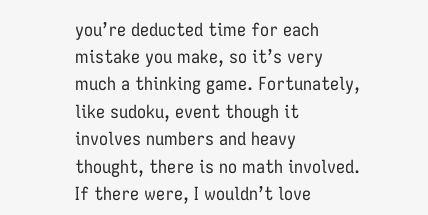you’re deducted time for each mistake you make, so it’s very much a thinking game. Fortunately, like sudoku, event though it involves numbers and heavy thought, there is no math involved. If there were, I wouldn’t love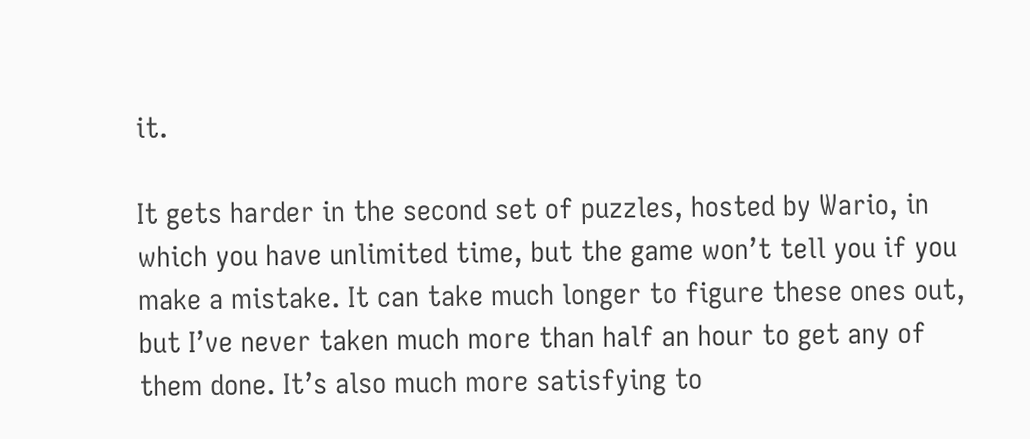it.

It gets harder in the second set of puzzles, hosted by Wario, in which you have unlimited time, but the game won’t tell you if you make a mistake. It can take much longer to figure these ones out, but I’ve never taken much more than half an hour to get any of them done. It’s also much more satisfying to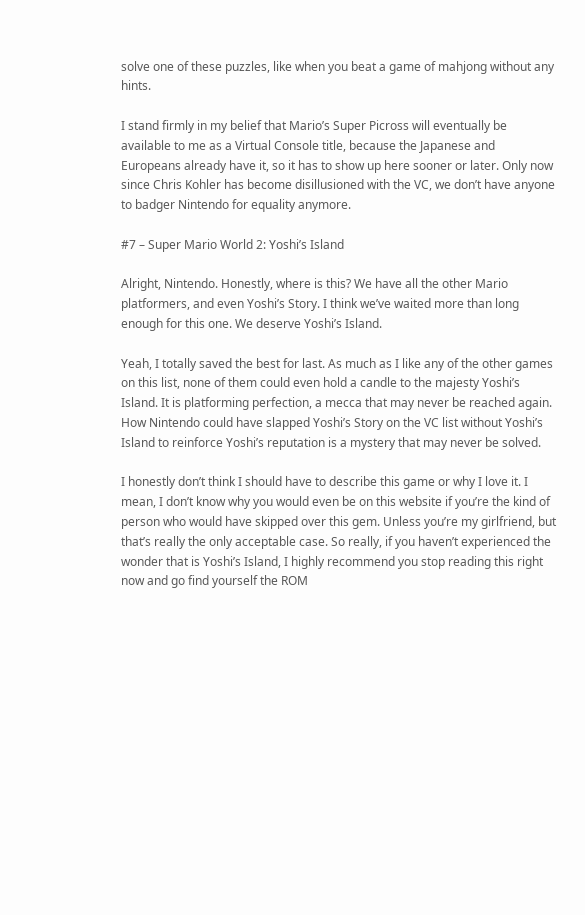solve one of these puzzles, like when you beat a game of mahjong without any hints.

I stand firmly in my belief that Mario’s Super Picross will eventually be available to me as a Virtual Console title, because the Japanese and Europeans already have it, so it has to show up here sooner or later. Only now since Chris Kohler has become disillusioned with the VC, we don’t have anyone to badger Nintendo for equality anymore.

#7 – Super Mario World 2: Yoshi’s Island

Alright, Nintendo. Honestly, where is this? We have all the other Mario platformers, and even Yoshi’s Story. I think we’ve waited more than long enough for this one. We deserve Yoshi’s Island.

Yeah, I totally saved the best for last. As much as I like any of the other games on this list, none of them could even hold a candle to the majesty Yoshi’s Island. It is platforming perfection, a mecca that may never be reached again. How Nintendo could have slapped Yoshi’s Story on the VC list without Yoshi’s Island to reinforce Yoshi’s reputation is a mystery that may never be solved.

I honestly don’t think I should have to describe this game or why I love it. I mean, I don’t know why you would even be on this website if you’re the kind of person who would have skipped over this gem. Unless you’re my girlfriend, but that’s really the only acceptable case. So really, if you haven’t experienced the wonder that is Yoshi’s Island, I highly recommend you stop reading this right now and go find yourself the ROM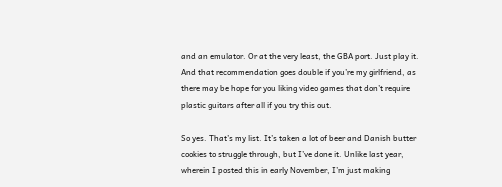and an emulator. Or at the very least, the GBA port. Just play it. And that recommendation goes double if you’re my girlfriend, as there may be hope for you liking video games that don’t require plastic guitars after all if you try this out.

So yes. That’s my list. It’s taken a lot of beer and Danish butter cookies to struggle through, but I’ve done it. Unlike last year, wherein I posted this in early November, I’m just making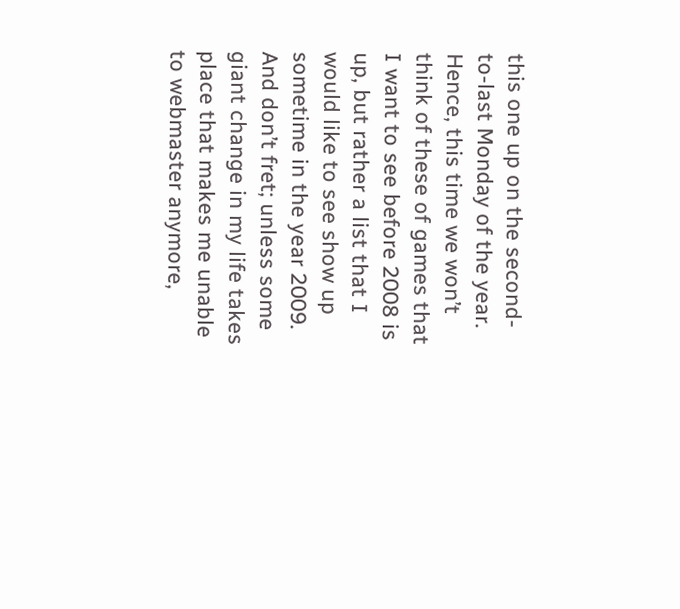this one up on the second-to-last Monday of the year. Hence, this time we won’t think of these of games that I want to see before 2008 is up, but rather a list that I would like to see show up sometime in the year 2009. And don’t fret; unless some giant change in my life takes place that makes me unable to webmaster anymore,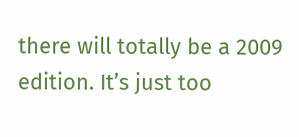there will totally be a 2009 edition. It’s just too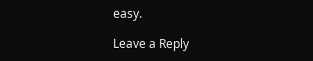easy.

Leave a Reply